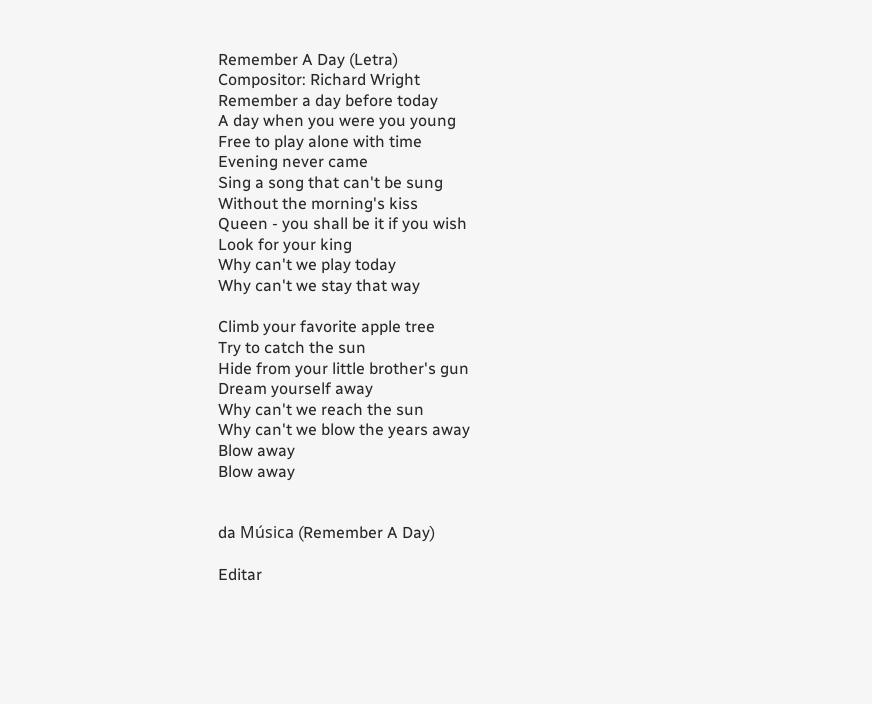Remember A Day (Letra)
Compositor: Richard Wright
Remember a day before today
A day when you were you young
Free to play alone with time
Evening never came
Sing a song that can't be sung
Without the morning's kiss
Queen - you shall be it if you wish
Look for your king
Why can't we play today
Why can't we stay that way

Climb your favorite apple tree
Try to catch the sun
Hide from your little brother's gun
Dream yourself away
Why can't we reach the sun
Why can't we blow the years away
Blow away
Blow away


da Música (Remember A Day)

Editar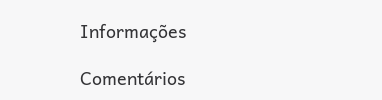Informações

Comentários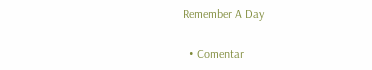Remember A Day

  • Comentar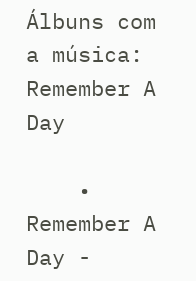Álbuns com a música: Remember A Day

    • Remember A Day -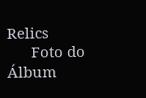Relics
      Foto do Álbum